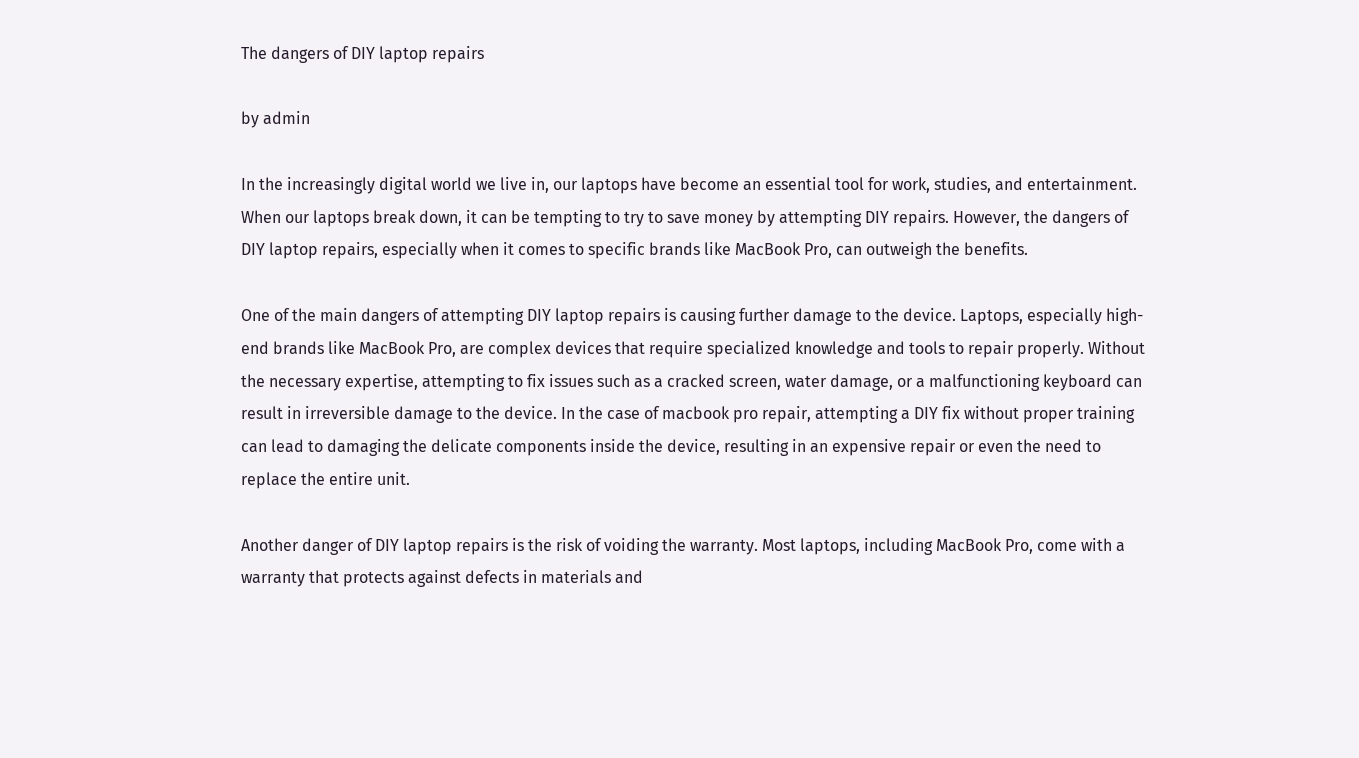The dangers of DIY laptop repairs

by admin

In the increasingly digital world we live in, our laptops have become an essential tool for work, studies, and entertainment. When our laptops break down, it can be tempting to try to save money by attempting DIY repairs. However, the dangers of DIY laptop repairs, especially when it comes to specific brands like MacBook Pro, can outweigh the benefits.

One of the main dangers of attempting DIY laptop repairs is causing further damage to the device. Laptops, especially high-end brands like MacBook Pro, are complex devices that require specialized knowledge and tools to repair properly. Without the necessary expertise, attempting to fix issues such as a cracked screen, water damage, or a malfunctioning keyboard can result in irreversible damage to the device. In the case of macbook pro repair, attempting a DIY fix without proper training can lead to damaging the delicate components inside the device, resulting in an expensive repair or even the need to replace the entire unit.

Another danger of DIY laptop repairs is the risk of voiding the warranty. Most laptops, including MacBook Pro, come with a warranty that protects against defects in materials and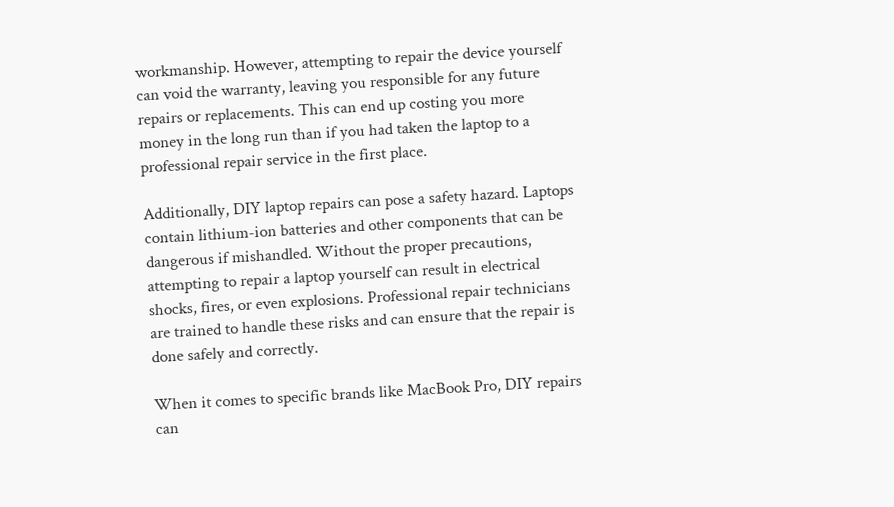workmanship. However, attempting to repair the device yourself can void the warranty, leaving you responsible for any future repairs or replacements. This can end up costing you more money in the long run than if you had taken the laptop to a professional repair service in the first place.

Additionally, DIY laptop repairs can pose a safety hazard. Laptops contain lithium-ion batteries and other components that can be dangerous if mishandled. Without the proper precautions, attempting to repair a laptop yourself can result in electrical shocks, fires, or even explosions. Professional repair technicians are trained to handle these risks and can ensure that the repair is done safely and correctly.

When it comes to specific brands like MacBook Pro, DIY repairs can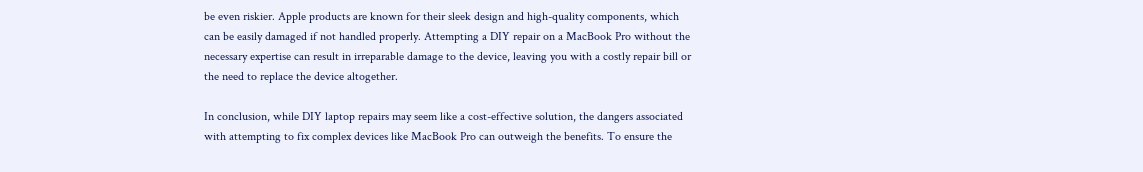be even riskier. Apple products are known for their sleek design and high-quality components, which can be easily damaged if not handled properly. Attempting a DIY repair on a MacBook Pro without the necessary expertise can result in irreparable damage to the device, leaving you with a costly repair bill or the need to replace the device altogether.

In conclusion, while DIY laptop repairs may seem like a cost-effective solution, the dangers associated with attempting to fix complex devices like MacBook Pro can outweigh the benefits. To ensure the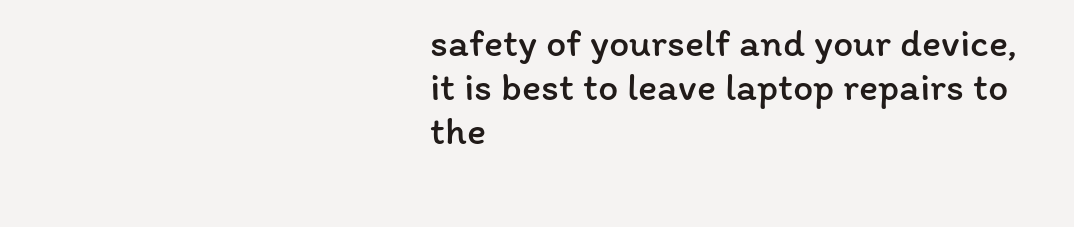safety of yourself and your device, it is best to leave laptop repairs to the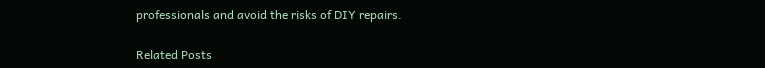professionals and avoid the risks of DIY repairs.

Related Posts